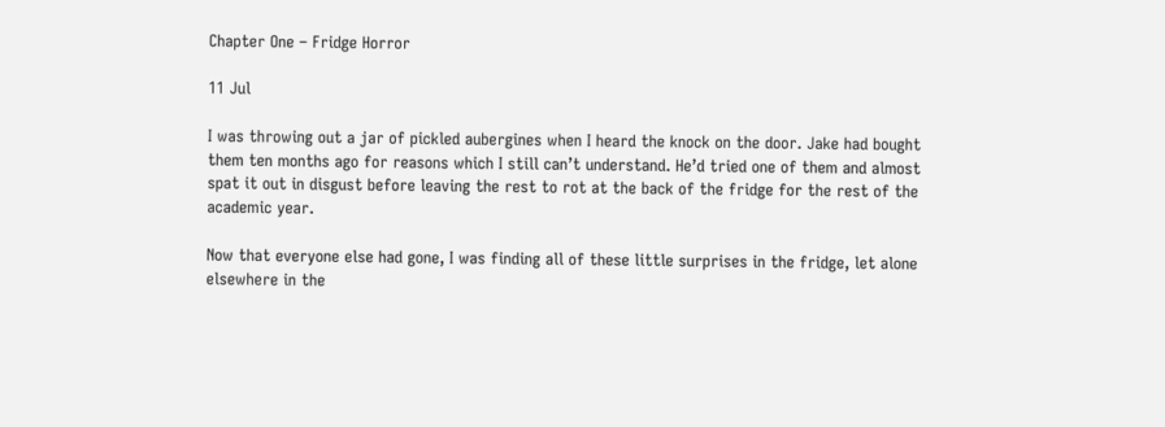Chapter One – Fridge Horror

11 Jul

I was throwing out a jar of pickled aubergines when I heard the knock on the door. Jake had bought them ten months ago for reasons which I still can’t understand. He’d tried one of them and almost spat it out in disgust before leaving the rest to rot at the back of the fridge for the rest of the academic year.

Now that everyone else had gone, I was finding all of these little surprises in the fridge, let alone elsewhere in the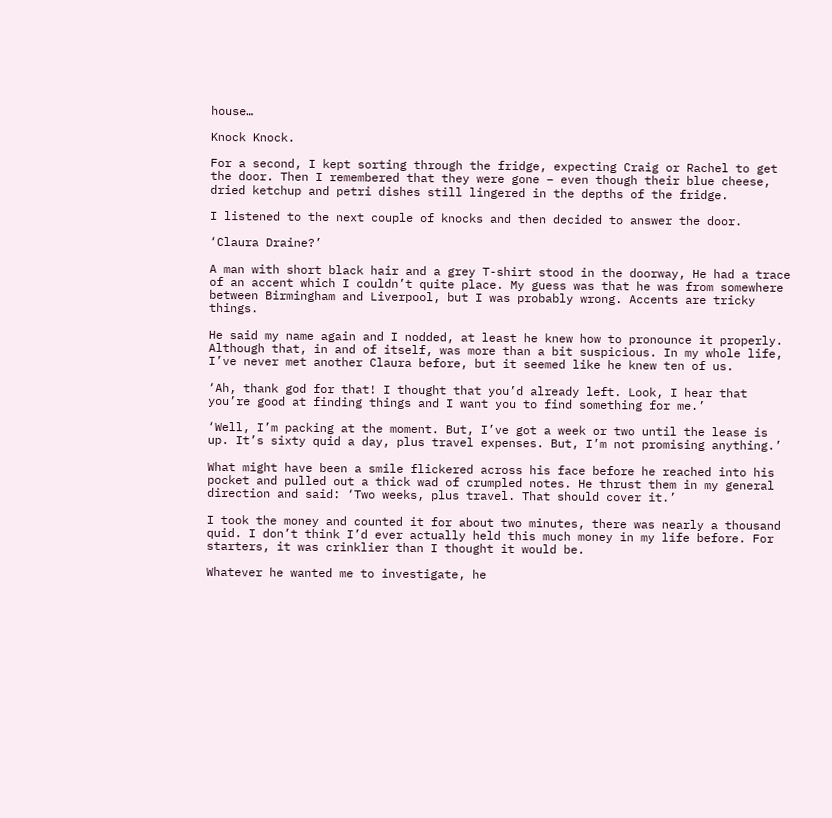house…

Knock Knock.

For a second, I kept sorting through the fridge, expecting Craig or Rachel to get the door. Then I remembered that they were gone – even though their blue cheese, dried ketchup and petri dishes still lingered in the depths of the fridge.

I listened to the next couple of knocks and then decided to answer the door.

‘Claura Draine?’

A man with short black hair and a grey T-shirt stood in the doorway, He had a trace of an accent which I couldn’t quite place. My guess was that he was from somewhere between Birmingham and Liverpool, but I was probably wrong. Accents are tricky things.

He said my name again and I nodded, at least he knew how to pronounce it properly. Although that, in and of itself, was more than a bit suspicious. In my whole life, I’ve never met another Claura before, but it seemed like he knew ten of us.

‘Ah, thank god for that! I thought that you’d already left. Look, I hear that you’re good at finding things and I want you to find something for me.’

‘Well, I’m packing at the moment. But, I’ve got a week or two until the lease is up. It’s sixty quid a day, plus travel expenses. But, I’m not promising anything.’

What might have been a smile flickered across his face before he reached into his pocket and pulled out a thick wad of crumpled notes. He thrust them in my general direction and said: ‘Two weeks, plus travel. That should cover it.’

I took the money and counted it for about two minutes, there was nearly a thousand quid. I don’t think I’d ever actually held this much money in my life before. For starters, it was crinklier than I thought it would be.

Whatever he wanted me to investigate, he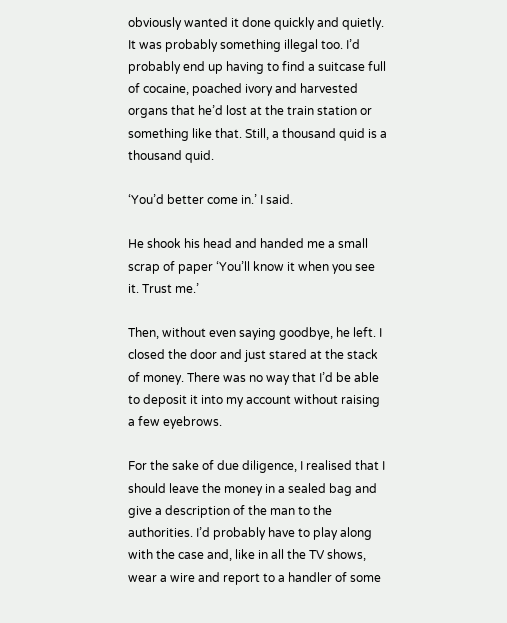obviously wanted it done quickly and quietly. It was probably something illegal too. I’d probably end up having to find a suitcase full of cocaine, poached ivory and harvested organs that he’d lost at the train station or something like that. Still, a thousand quid is a thousand quid.

‘You’d better come in.’ I said.

He shook his head and handed me a small scrap of paper ‘You’ll know it when you see it. Trust me.’

Then, without even saying goodbye, he left. I closed the door and just stared at the stack of money. There was no way that I’d be able to deposit it into my account without raising a few eyebrows.

For the sake of due diligence, I realised that I should leave the money in a sealed bag and give a description of the man to the authorities. I’d probably have to play along with the case and, like in all the TV shows, wear a wire and report to a handler of some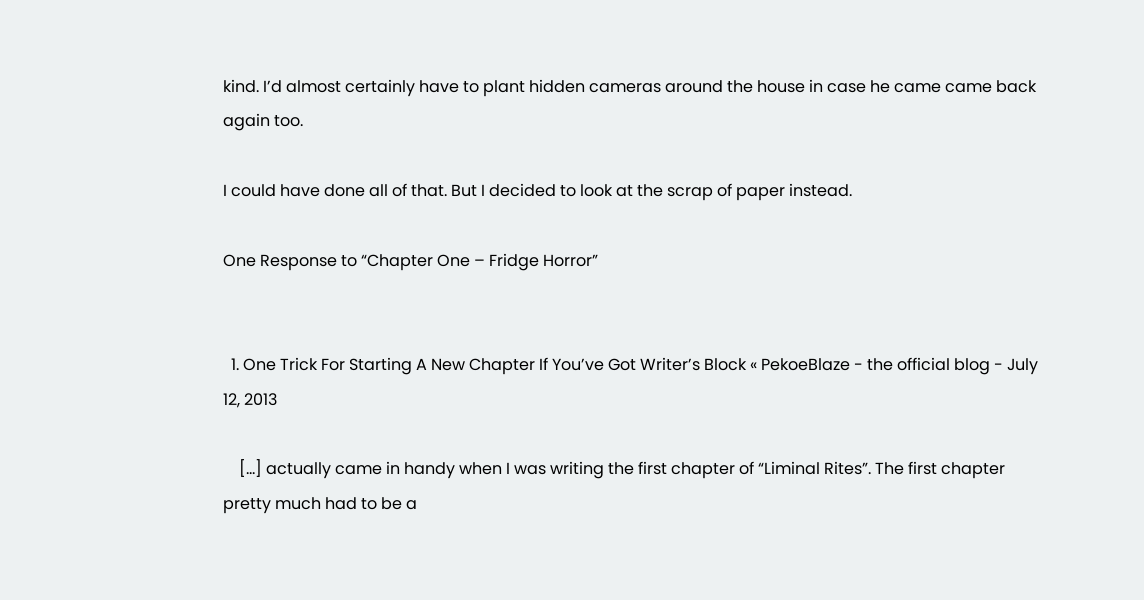kind. I’d almost certainly have to plant hidden cameras around the house in case he came came back again too.

I could have done all of that. But I decided to look at the scrap of paper instead.

One Response to “Chapter One – Fridge Horror”


  1. One Trick For Starting A New Chapter If You’ve Got Writer’s Block « PekoeBlaze - the official blog - July 12, 2013

    […] actually came in handy when I was writing the first chapter of “Liminal Rites”. The first chapter pretty much had to be a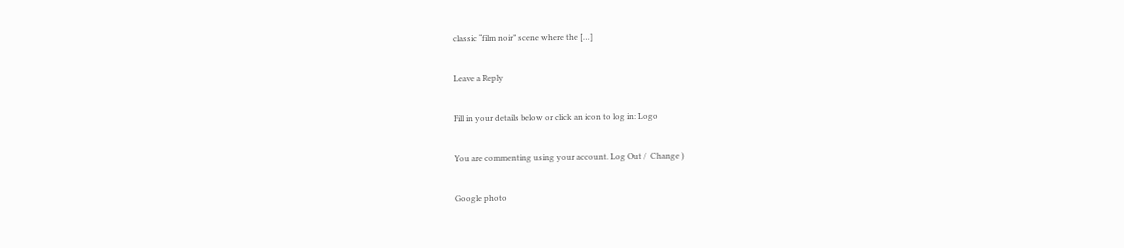classic “film noir” scene where the […]

Leave a Reply

Fill in your details below or click an icon to log in: Logo

You are commenting using your account. Log Out /  Change )

Google photo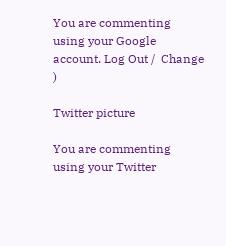You are commenting using your Google account. Log Out /  Change )

Twitter picture

You are commenting using your Twitter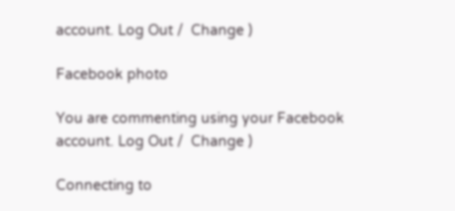account. Log Out /  Change )

Facebook photo

You are commenting using your Facebook account. Log Out /  Change )

Connecting to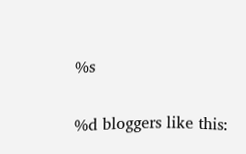%s

%d bloggers like this: